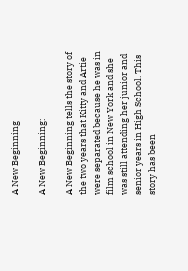A New Beginning

A New Beginning:

A New Beginning tells the story of the two years that Kitty and Artie were separated because he was in film school in New York and she was still attending her junior and senior years in High School. This story has been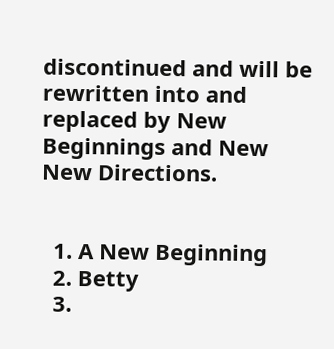discontinued and will be rewritten into and replaced by New Beginnings and New New Directions.


  1. A New Beginning
  2. Betty
  3.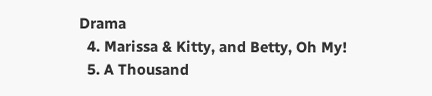Drama
  4. Marissa & Kitty, and Betty, Oh My!
  5. A Thousand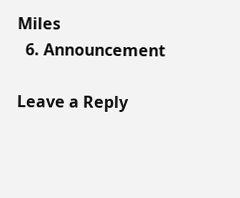Miles
  6. Announcement

Leave a Reply